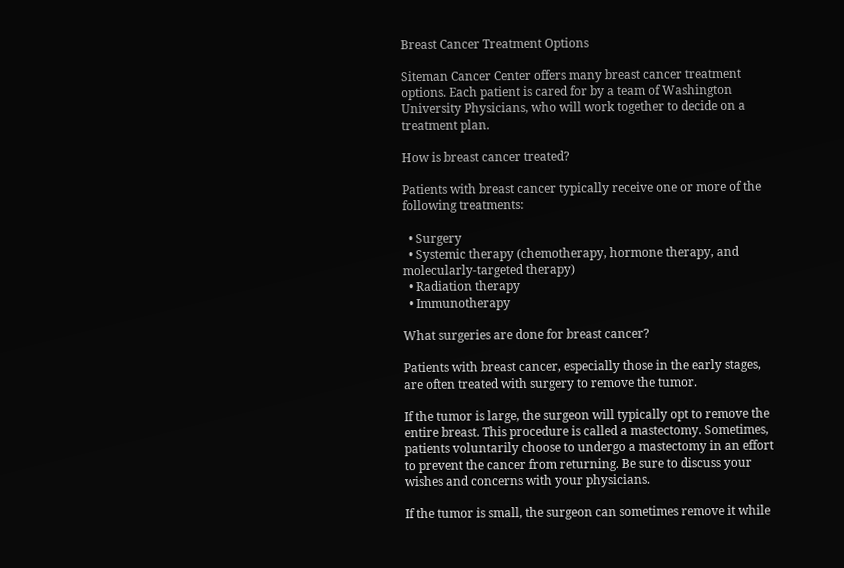Breast Cancer Treatment Options

Siteman Cancer Center offers many breast cancer treatment options. Each patient is cared for by a team of Washington University Physicians, who will work together to decide on a treatment plan.

How is breast cancer treated?

Patients with breast cancer typically receive one or more of the following treatments:

  • Surgery
  • Systemic therapy (chemotherapy, hormone therapy, and molecularly-targeted therapy)
  • Radiation therapy
  • Immunotherapy

What surgeries are done for breast cancer?

Patients with breast cancer, especially those in the early stages, are often treated with surgery to remove the tumor.

If the tumor is large, the surgeon will typically opt to remove the entire breast. This procedure is called a mastectomy. Sometimes, patients voluntarily choose to undergo a mastectomy in an effort to prevent the cancer from returning. Be sure to discuss your wishes and concerns with your physicians.

If the tumor is small, the surgeon can sometimes remove it while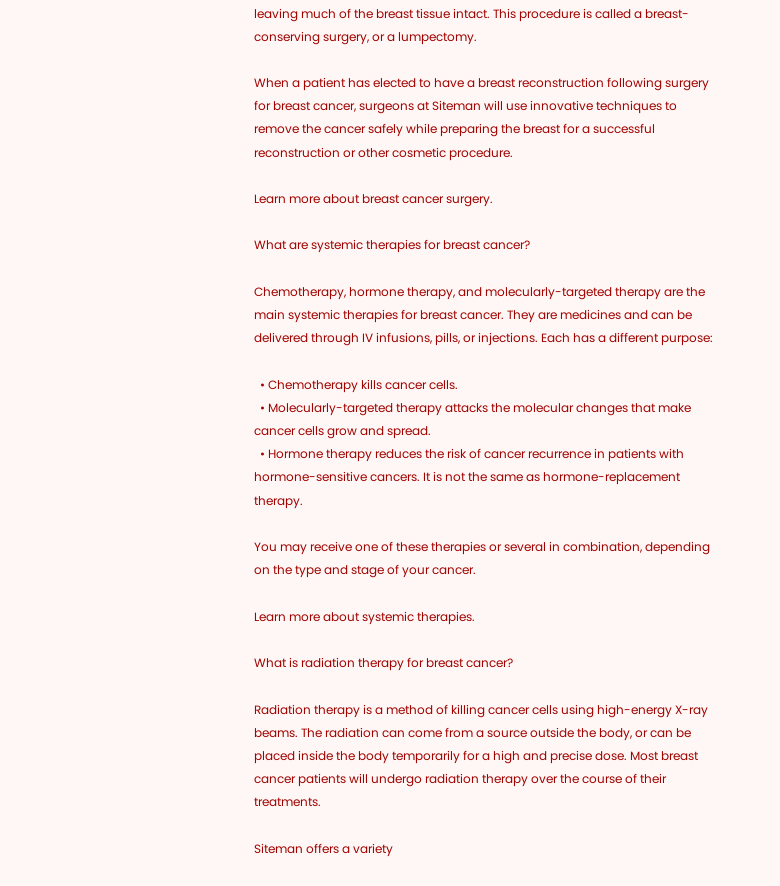leaving much of the breast tissue intact. This procedure is called a breast-conserving surgery, or a lumpectomy.

When a patient has elected to have a breast reconstruction following surgery for breast cancer, surgeons at Siteman will use innovative techniques to remove the cancer safely while preparing the breast for a successful reconstruction or other cosmetic procedure.

Learn more about breast cancer surgery.

What are systemic therapies for breast cancer?

Chemotherapy, hormone therapy, and molecularly-targeted therapy are the main systemic therapies for breast cancer. They are medicines and can be delivered through IV infusions, pills, or injections. Each has a different purpose:

  • Chemotherapy kills cancer cells.
  • Molecularly-targeted therapy attacks the molecular changes that make cancer cells grow and spread.
  • Hormone therapy reduces the risk of cancer recurrence in patients with hormone-sensitive cancers. It is not the same as hormone-replacement therapy.

You may receive one of these therapies or several in combination, depending on the type and stage of your cancer.

Learn more about systemic therapies.

What is radiation therapy for breast cancer?

Radiation therapy is a method of killing cancer cells using high-energy X-ray beams. The radiation can come from a source outside the body, or can be placed inside the body temporarily for a high and precise dose. Most breast cancer patients will undergo radiation therapy over the course of their treatments.

Siteman offers a variety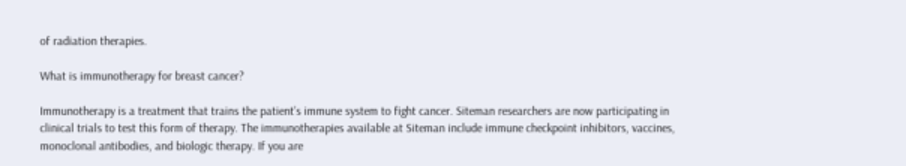of radiation therapies.

What is immunotherapy for breast cancer?

Immunotherapy is a treatment that trains the patient’s immune system to fight cancer. Siteman researchers are now participating in clinical trials to test this form of therapy. The immunotherapies available at Siteman include immune checkpoint inhibitors, vaccines, monoclonal antibodies, and biologic therapy. If you are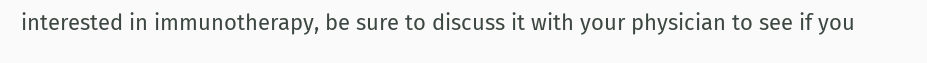interested in immunotherapy, be sure to discuss it with your physician to see if you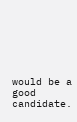would be a good candidate.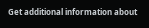Get additional information about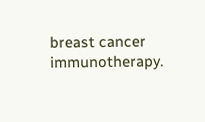breast cancer immunotherapy.